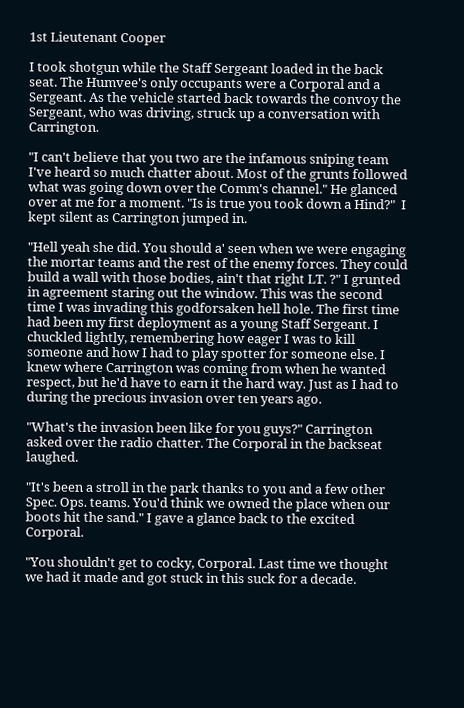1st Lieutenant Cooper

I took shotgun while the Staff Sergeant loaded in the back seat. The Humvee's only occupants were a Corporal and a Sergeant. As the vehicle started back towards the convoy the Sergeant, who was driving, struck up a conversation with Carrington.

"I can't believe that you two are the infamous sniping team I've heard so much chatter about. Most of the grunts followed what was going down over the Comm's channel." He glanced over at me for a moment. "Is is true you took down a Hind?"  I kept silent as Carrington jumped in.

"Hell yeah she did. You should a' seen when we were engaging the mortar teams and the rest of the enemy forces. They could build a wall with those bodies, ain't that right LT. ?" I grunted in agreement staring out the window. This was the second time I was invading this godforsaken hell hole. The first time had been my first deployment as a young Staff Sergeant. I chuckled lightly, remembering how eager I was to kill someone and how I had to play spotter for someone else. I knew where Carrington was coming from when he wanted respect, but he'd have to earn it the hard way. Just as I had to during the precious invasion over ten years ago.

"What's the invasion been like for you guys?" Carrington asked over the radio chatter. The Corporal in the backseat laughed.

"It's been a stroll in the park thanks to you and a few other Spec. Ops. teams. You'd think we owned the place when our boots hit the sand." I gave a glance back to the excited Corporal.

"You shouldn't get to cocky, Corporal. Last time we thought we had it made and got stuck in this suck for a decade.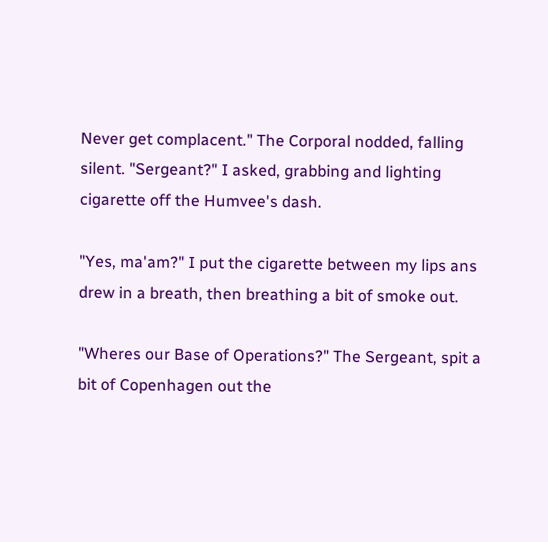Never get complacent." The Corporal nodded, falling silent. "Sergeant?" I asked, grabbing and lighting cigarette off the Humvee's dash.

"Yes, ma'am?" I put the cigarette between my lips ans drew in a breath, then breathing a bit of smoke out.

"Wheres our Base of Operations?" The Sergeant, spit a bit of Copenhagen out the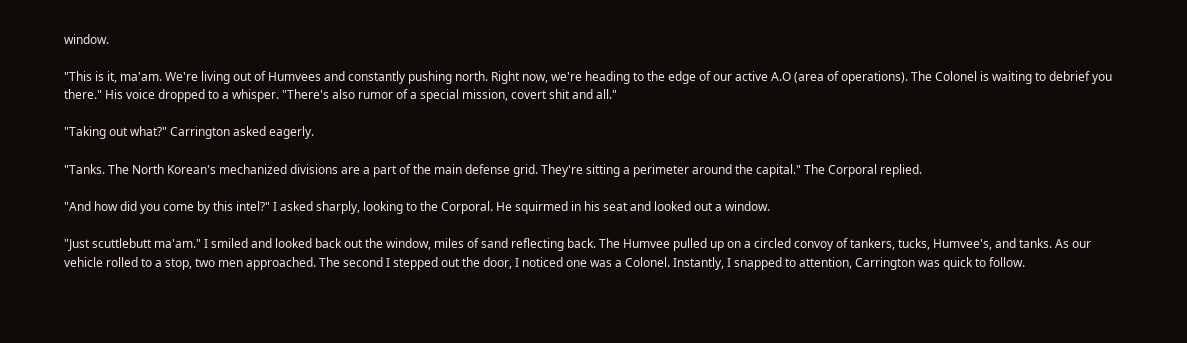window.

"This is it, ma'am. We're living out of Humvees and constantly pushing north. Right now, we're heading to the edge of our active A.O (area of operations). The Colonel is waiting to debrief you there." His voice dropped to a whisper. "There's also rumor of a special mission, covert shit and all."

"Taking out what?" Carrington asked eagerly.

"Tanks. The North Korean's mechanized divisions are a part of the main defense grid. They're sitting a perimeter around the capital." The Corporal replied.

"And how did you come by this intel?" I asked sharply, looking to the Corporal. He squirmed in his seat and looked out a window.

"Just scuttlebutt ma'am." I smiled and looked back out the window, miles of sand reflecting back. The Humvee pulled up on a circled convoy of tankers, tucks, Humvee's, and tanks. As our vehicle rolled to a stop, two men approached. The second I stepped out the door, I noticed one was a Colonel. Instantly, I snapped to attention, Carrington was quick to follow.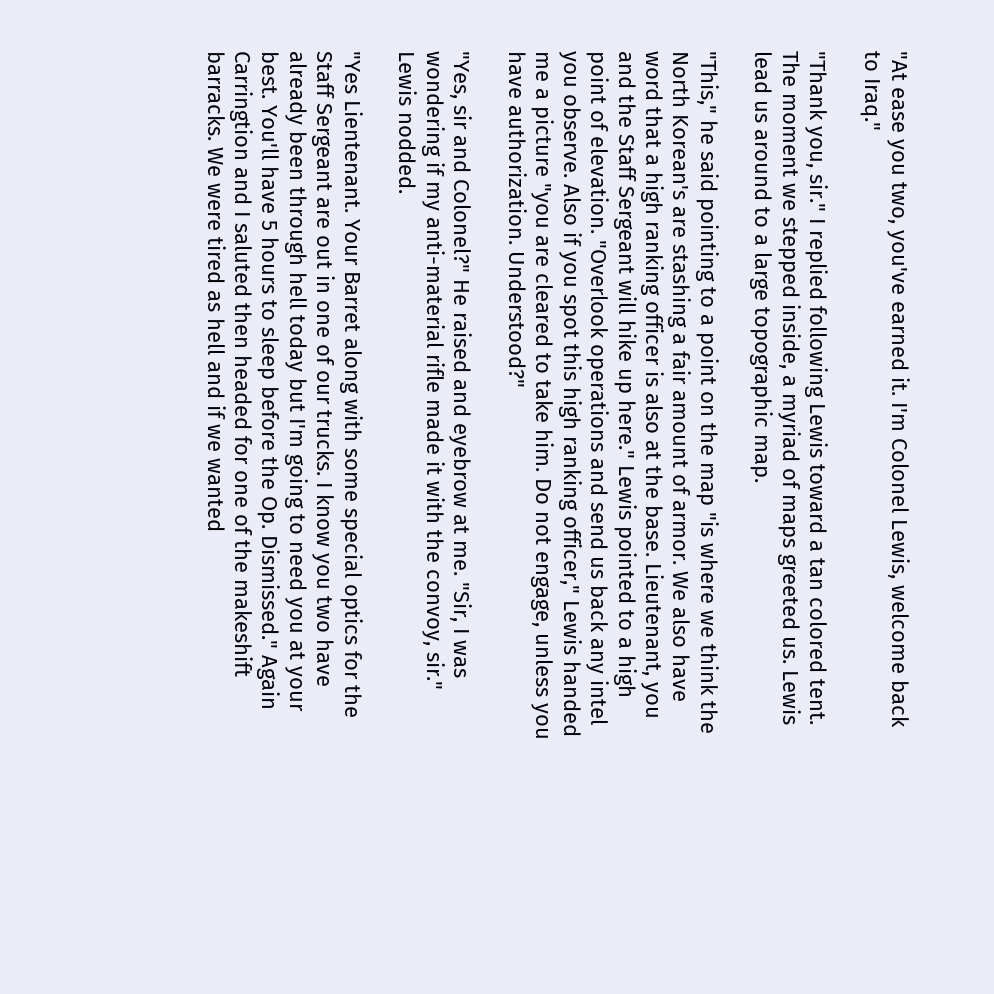"At ease you two, you've earned it. I'm Colonel Lewis, welcome back to Iraq."

"Thank you, sir." I replied following Lewis toward a tan colored tent. The moment we stepped inside, a myriad of maps greeted us. Lewis lead us around to a large topographic map.

"This," he said pointing to a point on the map "is where we think the North Korean's are stashing a fair amount of armor. We also have word that a high ranking officer is also at the base. Lieutenant, you and the Staff Sergeant will hike up here." Lewis pointed to a high point of elevation. "Overlook operations and send us back any intel you observe. Also if you spot this high ranking officer," Lewis handed me a picture "you are cleared to take him. Do not engage, unless you have authorization. Understood?"

"Yes, sir and Colonel?" He raised and eyebrow at me. "Sir, I was wondering if my anti-material rifle made it with the convoy, sir." Lewis nodded.

"Yes Lientenant. Your Barret along with some special optics for the Staff Sergeant are out in one of our trucks. I know you two have already been through hell today but I'm going to need you at your best. You'll have 5 hours to sleep before the Op. Dismissed." Again Carringtion and I saluted then headed for one of the makeshift barracks. We were tired as hell and if we wanted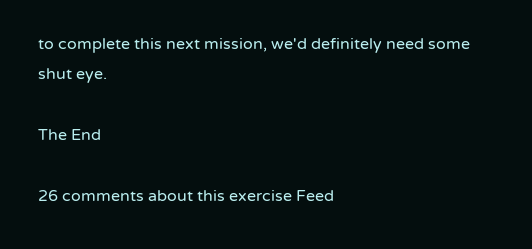to complete this next mission, we'd definitely need some shut eye.

The End

26 comments about this exercise Feed